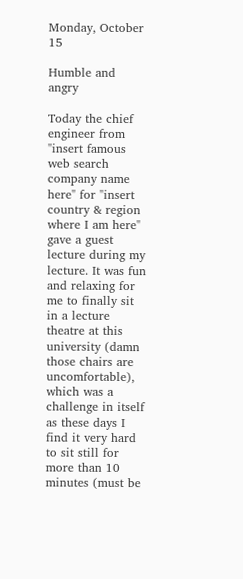Monday, October 15

Humble and angry

Today the chief engineer from "insert famous web search company name here" for "insert country & region where I am here" gave a guest lecture during my lecture. It was fun and relaxing for me to finally sit in a lecture theatre at this university (damn those chairs are uncomfortable), which was a challenge in itself as these days I find it very hard to sit still for more than 10 minutes (must be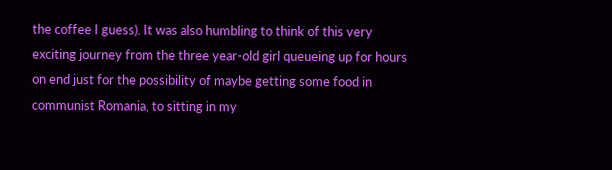the coffee I guess). It was also humbling to think of this very exciting journey from the three year-old girl queueing up for hours on end just for the possibility of maybe getting some food in communist Romania, to sitting in my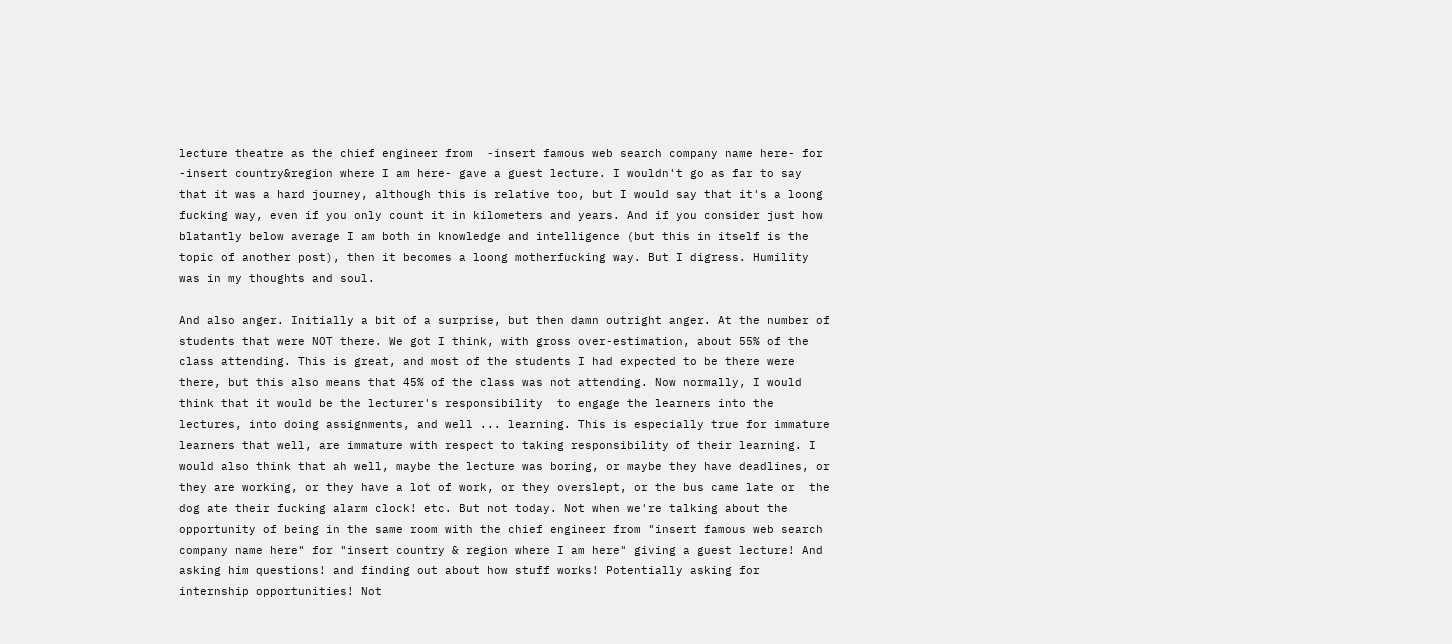lecture theatre as the chief engineer from  -insert famous web search company name here- for -insert country&region where I am here- gave a guest lecture. I wouldn't go as far to say that it was a hard journey, although this is relative too, but I would say that it's a loong fucking way, even if you only count it in kilometers and years. And if you consider just how blatantly below average I am both in knowledge and intelligence (but this in itself is the topic of another post), then it becomes a loong motherfucking way. But I digress. Humility was in my thoughts and soul.

And also anger. Initially a bit of a surprise, but then damn outright anger. At the number of students that were NOT there. We got I think, with gross over-estimation, about 55% of the class attending. This is great, and most of the students I had expected to be there were there, but this also means that 45% of the class was not attending. Now normally, I would think that it would be the lecturer's responsibility  to engage the learners into the lectures, into doing assignments, and well ... learning. This is especially true for immature learners that well, are immature with respect to taking responsibility of their learning. I would also think that ah well, maybe the lecture was boring, or maybe they have deadlines, or they are working, or they have a lot of work, or they overslept, or the bus came late or  the dog ate their fucking alarm clock! etc. But not today. Not when we're talking about the opportunity of being in the same room with the chief engineer from "insert famous web search company name here" for "insert country & region where I am here" giving a guest lecture! And asking him questions! and finding out about how stuff works! Potentially asking for internship opportunities! Not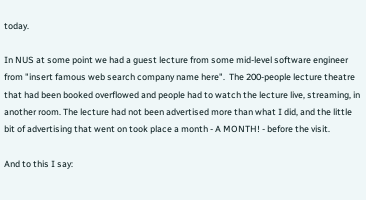today.

In NUS at some point we had a guest lecture from some mid-level software engineer from "insert famous web search company name here".  The 200-people lecture theatre that had been booked overflowed and people had to watch the lecture live, streaming, in another room. The lecture had not been advertised more than what I did, and the little bit of advertising that went on took place a month - A MONTH! - before the visit.

And to this I say: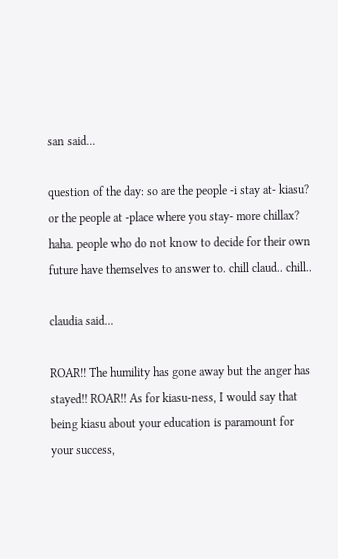san said...

question of the day: so are the people -i stay at- kiasu? or the people at -place where you stay- more chillax? haha. people who do not know to decide for their own future have themselves to answer to. chill claud.. chill..

claudia said...

ROAR!! The humility has gone away but the anger has stayed!! ROAR!! As for kiasu-ness, I would say that being kiasu about your education is paramount for your success,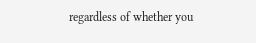regardless of whether you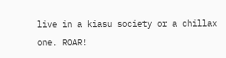live in a kiasu society or a chillax one. ROAR!